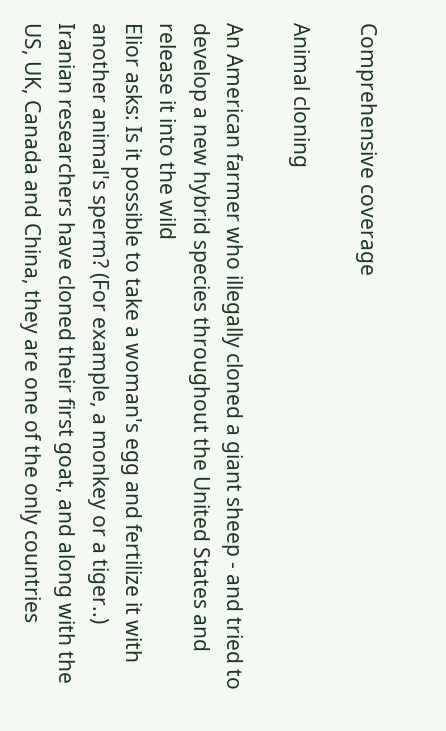Comprehensive coverage

Animal cloning

An American farmer who illegally cloned a giant sheep - and tried to develop a new hybrid species throughout the United States and release it into the wild
Elior asks: Is it possible to take a woman's egg and fertilize it with another animal's sperm? (For example, a monkey or a tiger..)
Iranian researchers have cloned their first goat, and along with the US, UK, Canada and China, they are one of the only countries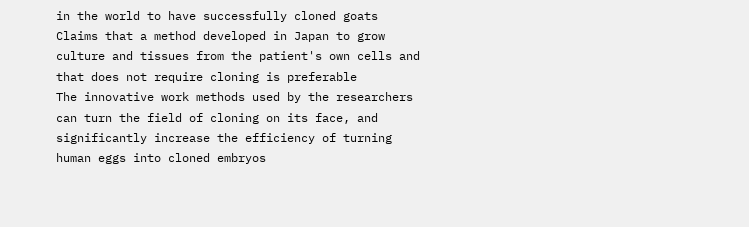in the world to have successfully cloned goats
Claims that a method developed in Japan to grow culture and tissues from the patient's own cells and that does not require cloning is preferable
The innovative work methods used by the researchers can turn the field of cloning on its face, and significantly increase the efficiency of turning human eggs into cloned embryos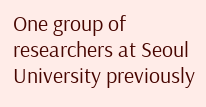One group of researchers at Seoul University previously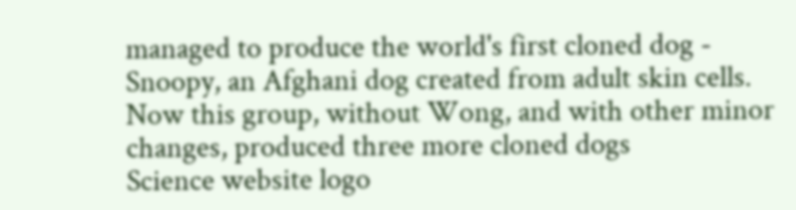managed to produce the world's first cloned dog - Snoopy, an Afghani dog created from adult skin cells. Now this group, without Wong, and with other minor changes, produced three more cloned dogs
Science website logo